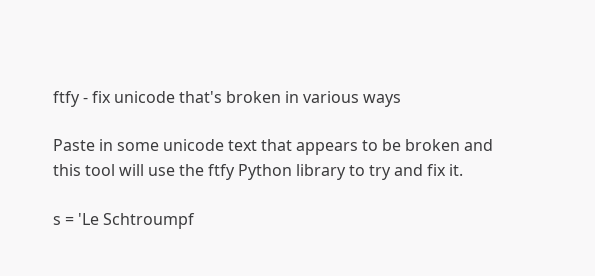ftfy - fix unicode that's broken in various ways

Paste in some unicode text that appears to be broken and this tool will use the ftfy Python library to try and fix it.

s = 'Le Schtroumpf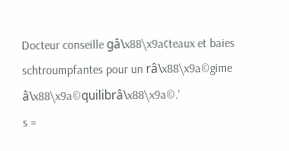Docteur conseille gâ\x88\x9a¢teaux et baies schtroumpfantes pour un râ\x88\x9a©gime â\x88\x9a©quilibrâ\x88\x9a©.'
s =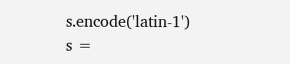s.encode('latin-1')
s =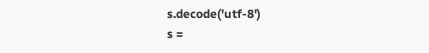s.decode('utf-8')
s =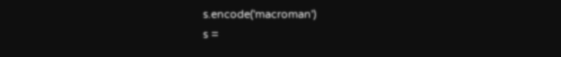s.encode('macroman')
s =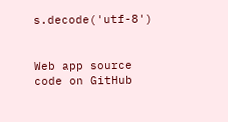s.decode('utf-8')


Web app source code on GitHub